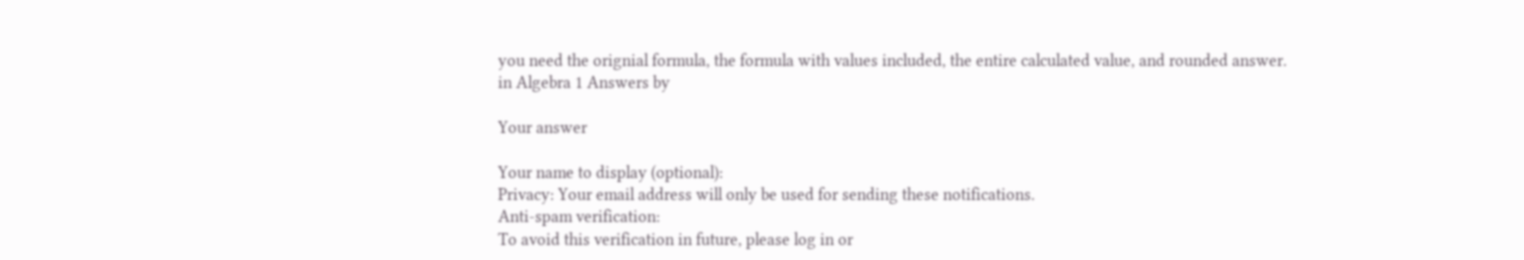you need the orignial formula, the formula with values included, the entire calculated value, and rounded answer.
in Algebra 1 Answers by

Your answer

Your name to display (optional):
Privacy: Your email address will only be used for sending these notifications.
Anti-spam verification:
To avoid this verification in future, please log in or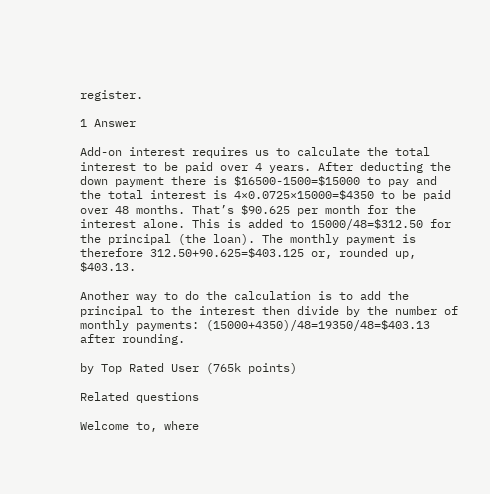register.

1 Answer

Add-on interest requires us to calculate the total interest to be paid over 4 years. After deducting the down payment there is $16500-1500=$15000 to pay and the total interest is 4×0.0725×15000=$4350 to be paid over 48 months. That’s $90.625 per month for the interest alone. This is added to 15000/48=$312.50 for the principal (the loan). The monthly payment is therefore 312.50+90.625=$403.125 or, rounded up, $403.13.

Another way to do the calculation is to add the principal to the interest then divide by the number of monthly payments: (15000+4350)/48=19350/48=$403.13 after rounding.

by Top Rated User (765k points)

Related questions

Welcome to, where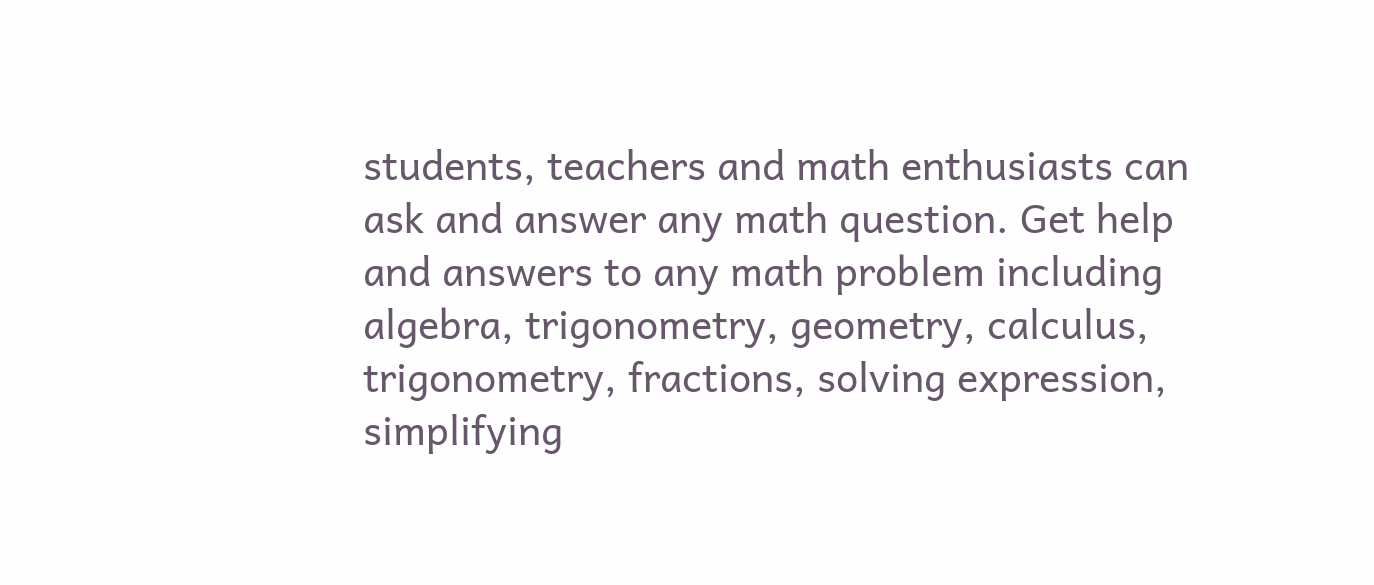students, teachers and math enthusiasts can ask and answer any math question. Get help and answers to any math problem including algebra, trigonometry, geometry, calculus, trigonometry, fractions, solving expression, simplifying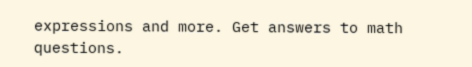expressions and more. Get answers to math questions.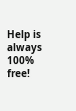Help is always 100% free!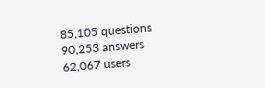85,105 questions
90,253 answers
62,067 users